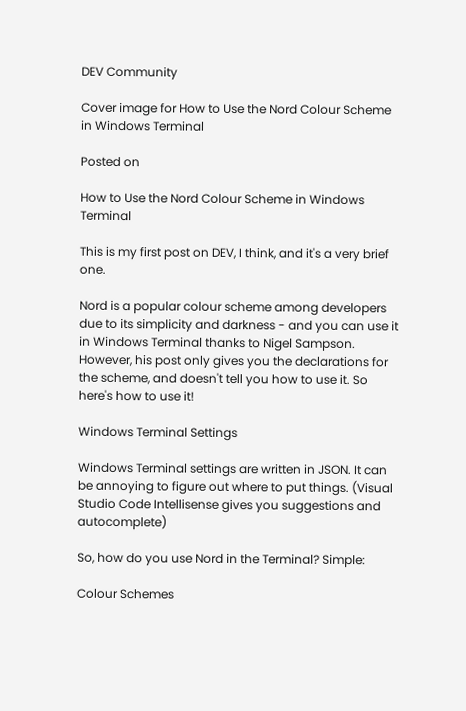DEV Community

Cover image for How to Use the Nord Colour Scheme in Windows Terminal

Posted on

How to Use the Nord Colour Scheme in Windows Terminal

This is my first post on DEV, I think, and it's a very brief one.

Nord is a popular colour scheme among developers due to its simplicity and darkness - and you can use it in Windows Terminal thanks to Nigel Sampson. However, his post only gives you the declarations for the scheme, and doesn't tell you how to use it. So here's how to use it!

Windows Terminal Settings

Windows Terminal settings are written in JSON. It can be annoying to figure out where to put things. (Visual Studio Code Intellisense gives you suggestions and autocomplete)

So, how do you use Nord in the Terminal? Simple:

Colour Schemes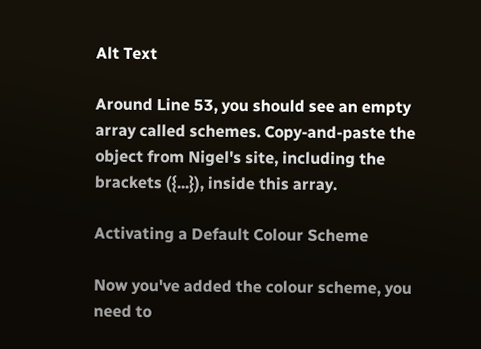Alt Text

Around Line 53, you should see an empty array called schemes. Copy-and-paste the object from Nigel's site, including the brackets ({...}), inside this array.

Activating a Default Colour Scheme

Now you've added the colour scheme, you need to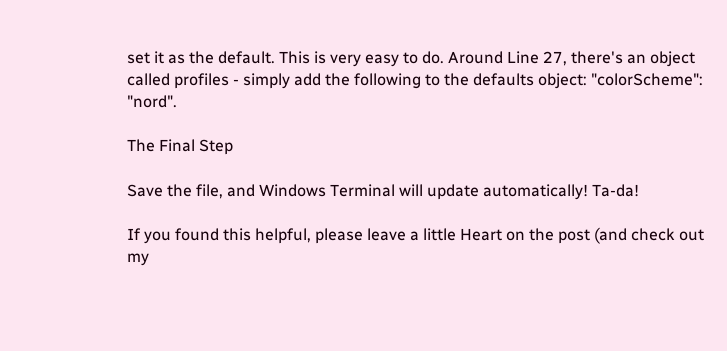set it as the default. This is very easy to do. Around Line 27, there's an object called profiles - simply add the following to the defaults object: "colorScheme": "nord".

The Final Step

Save the file, and Windows Terminal will update automatically! Ta-da!

If you found this helpful, please leave a little Heart on the post (and check out my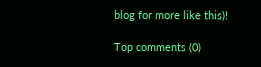blog for more like this)!

Top comments (0)